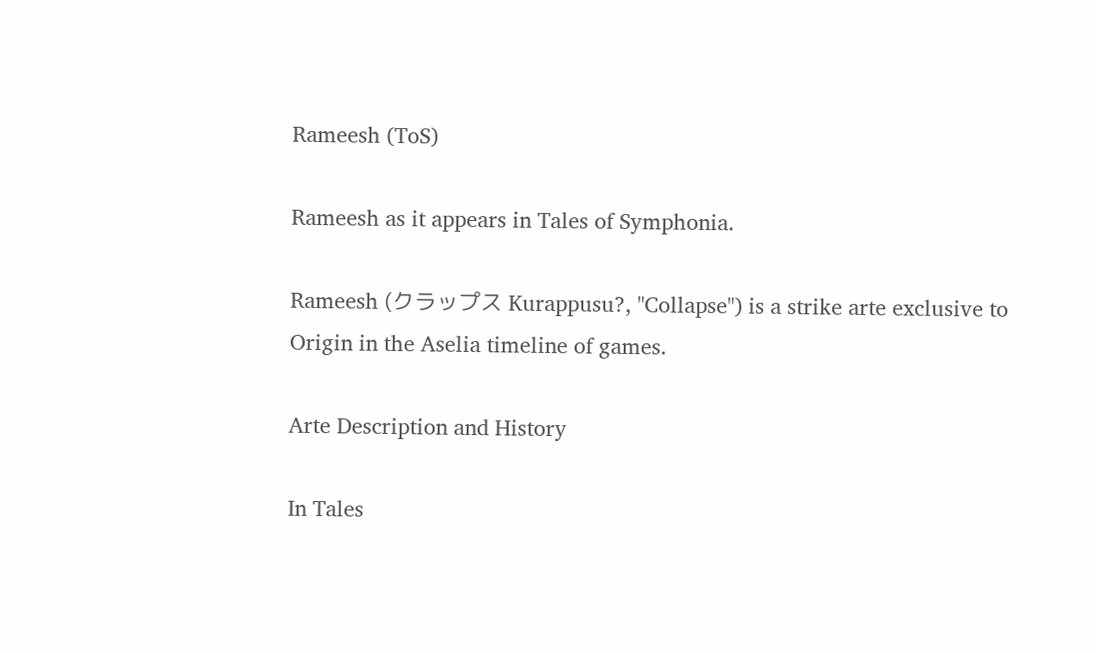Rameesh (ToS)

Rameesh as it appears in Tales of Symphonia.

Rameesh (クラップス Kurappusu?, "Collapse") is a strike arte exclusive to Origin in the Aselia timeline of games.

Arte Description and History

In Tales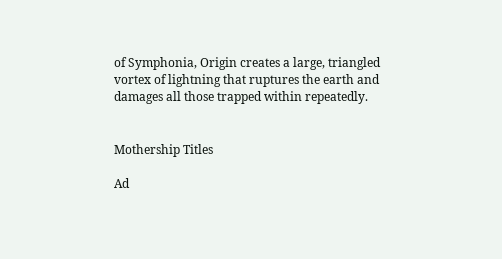of Symphonia, Origin creates a large, triangled vortex of lightning that ruptures the earth and damages all those trapped within repeatedly.


Mothership Titles

Ad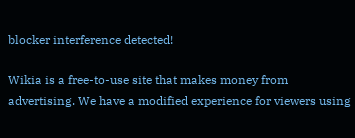blocker interference detected!

Wikia is a free-to-use site that makes money from advertising. We have a modified experience for viewers using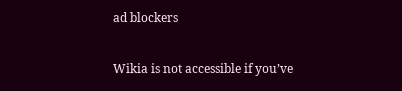ad blockers

Wikia is not accessible if you’ve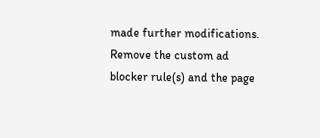made further modifications. Remove the custom ad blocker rule(s) and the page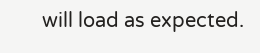will load as expected.